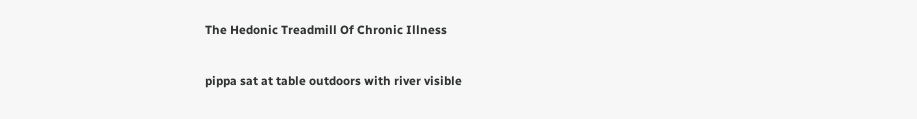The Hedonic Treadmill Of Chronic Illness

pippa sat at table outdoors with river visible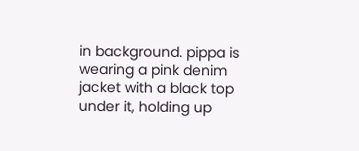in background. pippa is wearing a pink denim jacket with a black top under it, holding up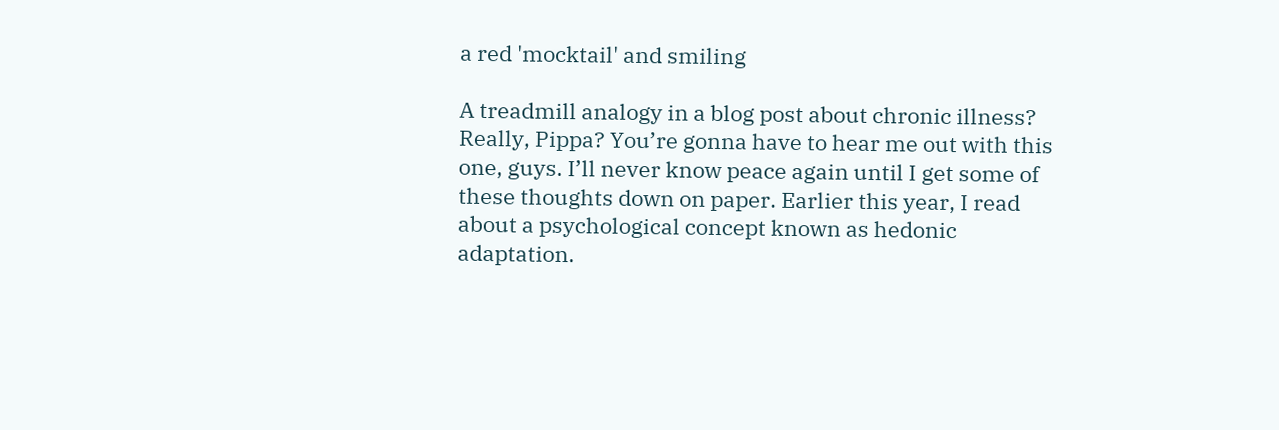a red 'mocktail' and smiling

A treadmill analogy in a blog post about chronic illness? Really, Pippa? You’re gonna have to hear me out with this one, guys. I’ll never know peace again until I get some of these thoughts down on paper. Earlier this year, I read about a psychological concept known as hedonic adaptation.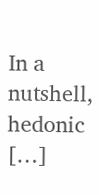In a nutshell, hedonic […]